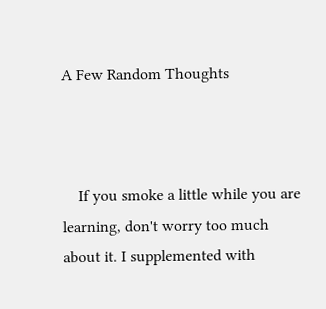A Few Random Thoughts



    If you smoke a little while you are learning, don't worry too much about it. I supplemented with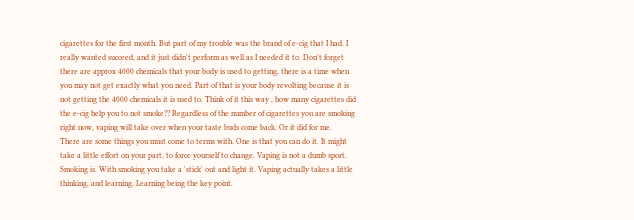cigarettes for the first month. But part of my trouble was the brand of e-cig that I had. I really wanted succeed, and it just didn't perform as well as I needed it to. Don't forget there are approx 4000 chemicals that your body is used to getting, there is a time when you may not get exactly what you need. Part of that is your body revolting because it is not getting the 4000 chemicals it is used to. Think of it this way , how many cigarettes did the e-cig help you to not smoke?? Regardless of the number of cigarettes you are smoking right now, vaping will take over when your taste buds come back. Or it did for me.
There are some things you must come to terms with. One is that you can do it. It might take a little effort on your part, to force yourself to change. Vaping is not a dumb sport. Smoking is. With smoking you take a 'stick' out and light it. Vaping actually takes a little thinking, and learning. Learning being the key point.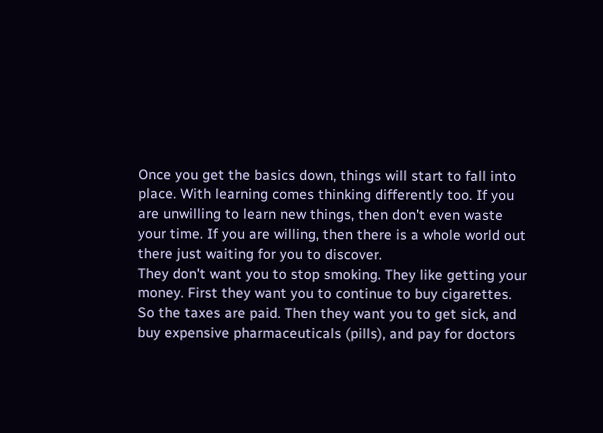Once you get the basics down, things will start to fall into place. With learning comes thinking differently too. If you are unwilling to learn new things, then don't even waste your time. If you are willing, then there is a whole world out there just waiting for you to discover.
They don't want you to stop smoking. They like getting your money. First they want you to continue to buy cigarettes. So the taxes are paid. Then they want you to get sick, and buy expensive pharmaceuticals (pills), and pay for doctors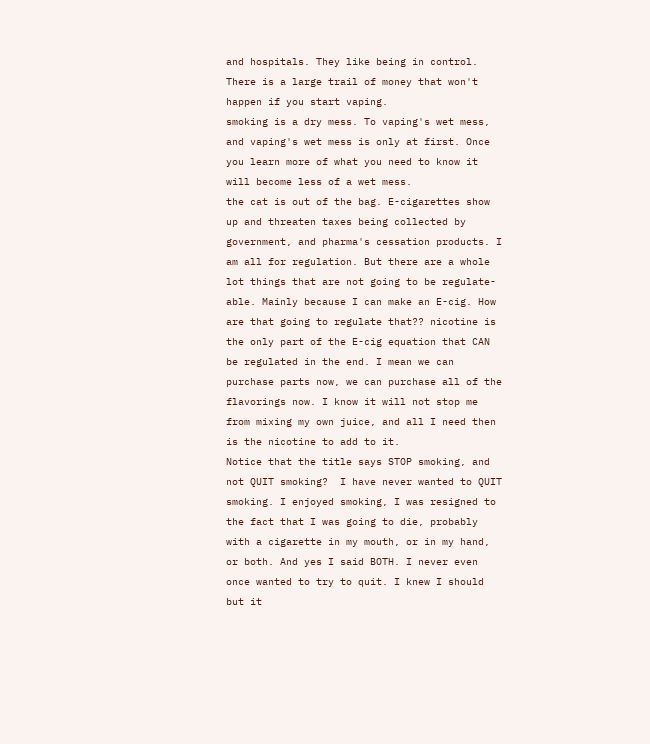and hospitals. They like being in control. There is a large trail of money that won't happen if you start vaping.
smoking is a dry mess. To vaping's wet mess, and vaping's wet mess is only at first. Once you learn more of what you need to know it will become less of a wet mess.
the cat is out of the bag. E-cigarettes show up and threaten taxes being collected by government, and pharma's cessation products. I am all for regulation. But there are a whole lot things that are not going to be regulate-able. Mainly because I can make an E-cig. How are that going to regulate that?? nicotine is the only part of the E-cig equation that CAN be regulated in the end. I mean we can purchase parts now, we can purchase all of the flavorings now. I know it will not stop me from mixing my own juice, and all I need then is the nicotine to add to it.
Notice that the title says STOP smoking, and not QUIT smoking?  I have never wanted to QUIT smoking. I enjoyed smoking, I was resigned to the fact that I was going to die, probably with a cigarette in my mouth, or in my hand, or both. And yes I said BOTH. I never even once wanted to try to quit. I knew I should but it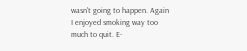wasn't going to happen. Again I enjoyed smoking way too much to quit. E-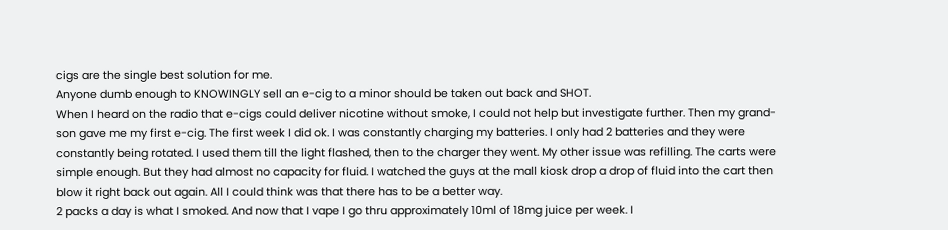cigs are the single best solution for me.
Anyone dumb enough to KNOWINGLY sell an e-cig to a minor should be taken out back and SHOT.
When I heard on the radio that e-cigs could deliver nicotine without smoke, I could not help but investigate further. Then my grand-son gave me my first e-cig. The first week I did ok. I was constantly charging my batteries. I only had 2 batteries and they were constantly being rotated. I used them till the light flashed, then to the charger they went. My other issue was refilling. The carts were simple enough. But they had almost no capacity for fluid. I watched the guys at the mall kiosk drop a drop of fluid into the cart then blow it right back out again. All I could think was that there has to be a better way.
2 packs a day is what I smoked. And now that I vape I go thru approximately 10ml of 18mg juice per week. I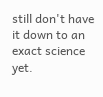still don't have it down to an exact science yet.